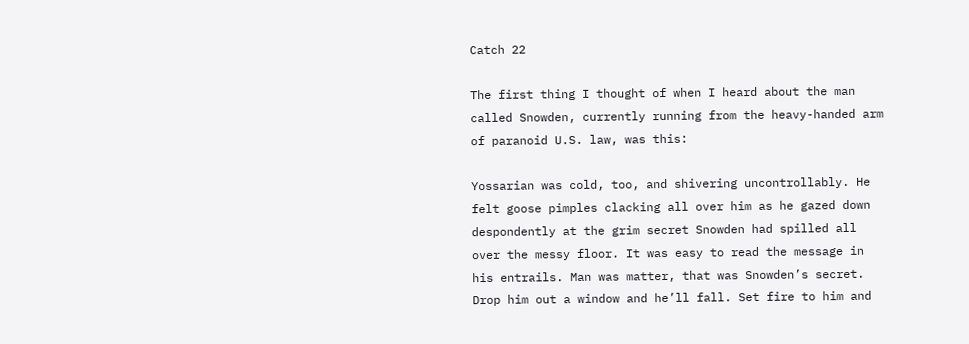Catch 22

The first thing I thought of when I heard about the man called Snowden, currently running from the heavy-handed arm of paranoid U.S. law, was this:

Yossarian was cold, too, and shivering uncontrollably. He felt goose pimples clacking all over him as he gazed down despondently at the grim secret Snowden had spilled all over the messy floor. It was easy to read the message in his entrails. Man was matter, that was Snowden’s secret. Drop him out a window and he’ll fall. Set fire to him and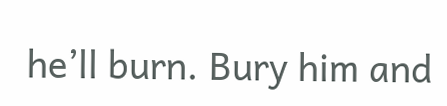he’ll burn. Bury him and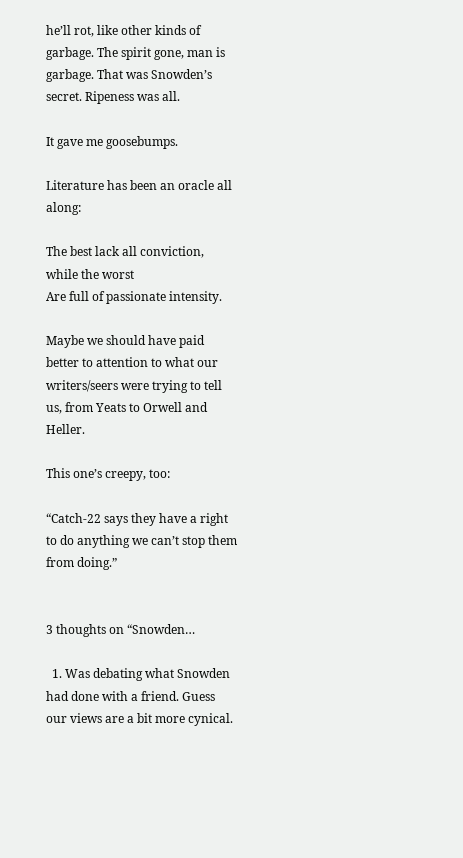he’ll rot, like other kinds of garbage. The spirit gone, man is garbage. That was Snowden’s secret. Ripeness was all.

It gave me goosebumps.

Literature has been an oracle all along:

The best lack all conviction, while the worst
Are full of passionate intensity.

Maybe we should have paid better to attention to what our writers/seers were trying to tell us, from Yeats to Orwell and Heller.

This one’s creepy, too:

“Catch-22 says they have a right to do anything we can’t stop them from doing.”


3 thoughts on “Snowden…

  1. Was debating what Snowden had done with a friend. Guess our views are a bit more cynical.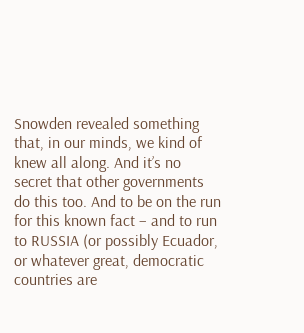Snowden revealed something that, in our minds, we kind of knew all along. And it’s no secret that other governments do this too. And to be on the run for this known fact – and to run to RUSSIA (or possibly Ecuador, or whatever great, democratic countries are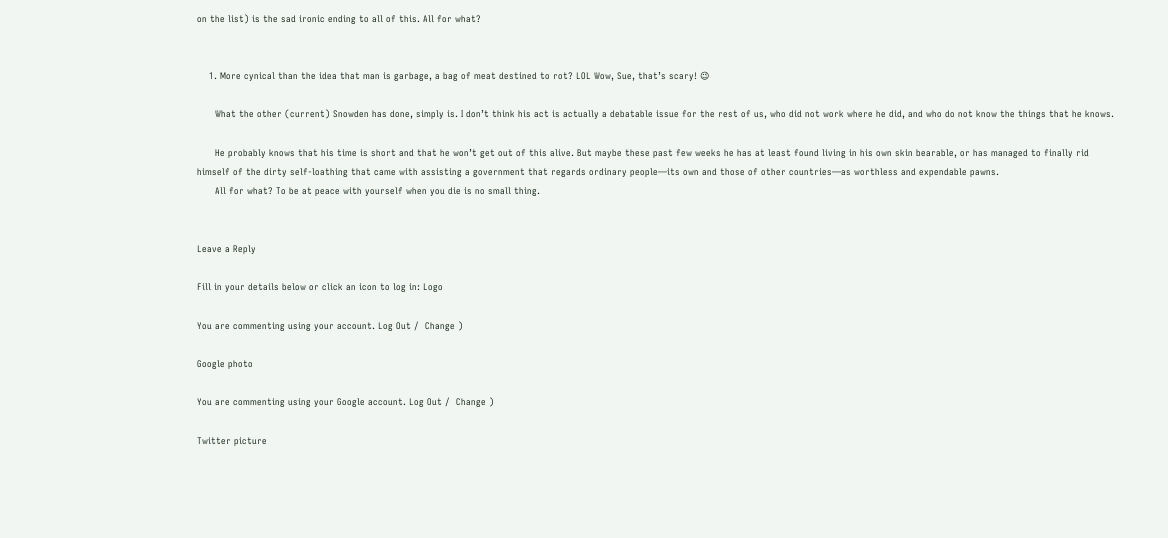on the list) is the sad ironic ending to all of this. All for what?


    1. More cynical than the idea that man is garbage, a bag of meat destined to rot? LOL Wow, Sue, that’s scary! 😉

      What the other (current) Snowden has done, simply is. I don’t think his act is actually a debatable issue for the rest of us, who did not work where he did, and who do not know the things that he knows.

      He probably knows that his time is short and that he won’t get out of this alive. But maybe these past few weeks he has at least found living in his own skin bearable, or has managed to finally rid himself of the dirty self-loathing that came with assisting a government that regards ordinary people—its own and those of other countries—as worthless and expendable pawns.
      All for what? To be at peace with yourself when you die is no small thing.


Leave a Reply

Fill in your details below or click an icon to log in: Logo

You are commenting using your account. Log Out /  Change )

Google photo

You are commenting using your Google account. Log Out /  Change )

Twitter picture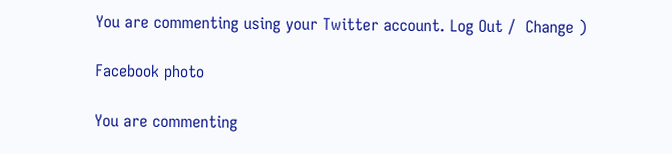You are commenting using your Twitter account. Log Out /  Change )

Facebook photo

You are commenting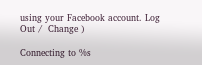using your Facebook account. Log Out /  Change )

Connecting to %s